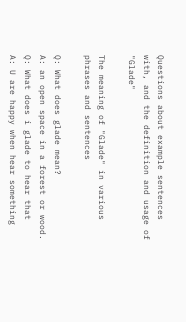Questions about example sentences with, and the definition and usage of "Glade"

The meaning of "Glade" in various phrases and sentences

Q: What does glade mean?
A: an open space in a forest or wood.
Q: What does i glade to hear that
A: U are happy when hear something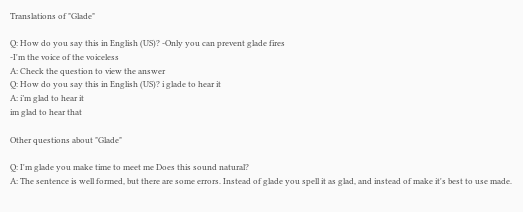Translations of "Glade"

Q: How do you say this in English (US)? -Only you can prevent glade fires
-I'm the voice of the voiceless
A: Check the question to view the answer
Q: How do you say this in English (US)? i glade to hear it
A: i’m glad to hear it
im glad to hear that

Other questions about "Glade"

Q: I'm glade you make time to meet me Does this sound natural?
A: The sentence is well formed, but there are some errors. Instead of glade you spell it as glad, and instead of make it's best to use made.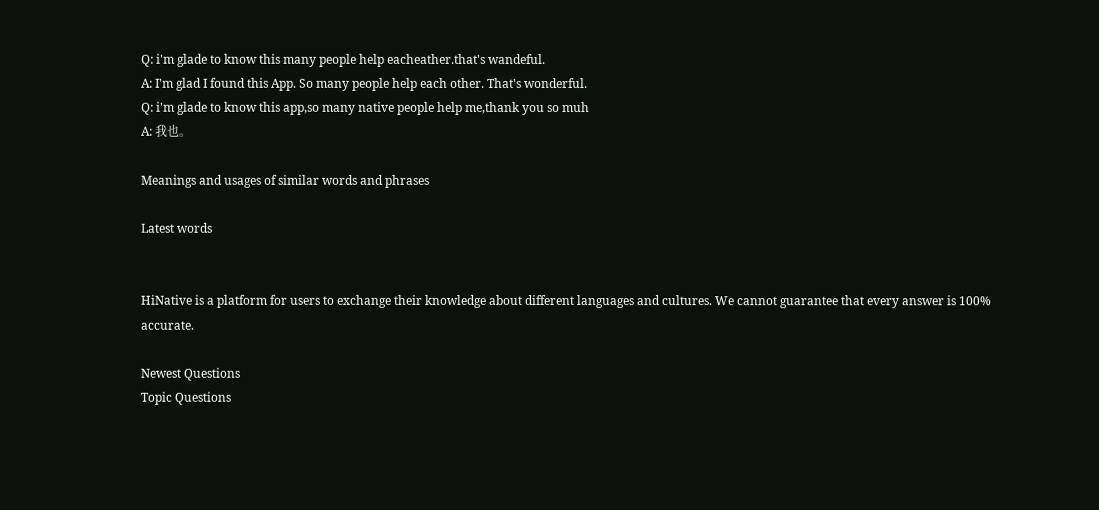Q: i'm glade to know this many people help eacheather.that's wandeful.
A: I'm glad I found this App. So many people help each other. That's wonderful.
Q: i'm glade to know this app,so many native people help me,thank you so muh
A: 我也。

Meanings and usages of similar words and phrases

Latest words


HiNative is a platform for users to exchange their knowledge about different languages and cultures. We cannot guarantee that every answer is 100% accurate.

Newest Questions
Topic Questions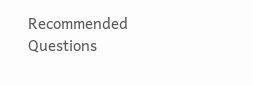Recommended Questions